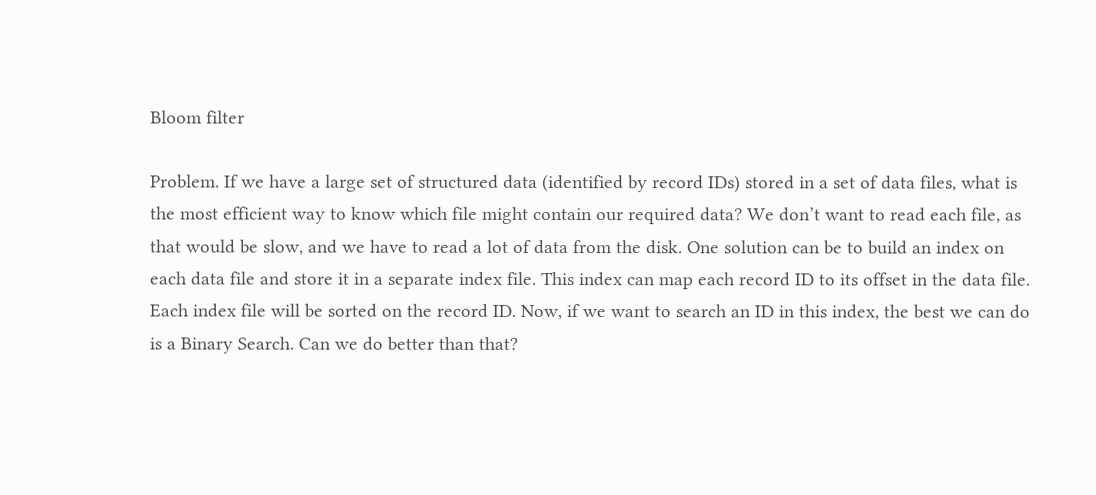Bloom filter

Problem. If we have a large set of structured data (identified by record IDs) stored in a set of data files, what is the most efficient way to know which file might contain our required data? We don’t want to read each file, as that would be slow, and we have to read a lot of data from the disk. One solution can be to build an index on each data file and store it in a separate index file. This index can map each record ID to its offset in the data file. Each index file will be sorted on the record ID. Now, if we want to search an ID in this index, the best we can do is a Binary Search. Can we do better than that?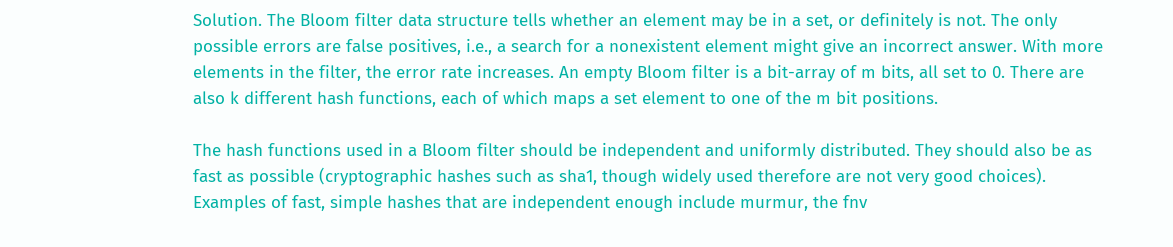Solution. The Bloom filter data structure tells whether an element may be in a set, or definitely is not. The only possible errors are false positives, i.e., a search for a nonexistent element might give an incorrect answer. With more elements in the filter, the error rate increases. An empty Bloom filter is a bit-array of m bits, all set to 0. There are also k different hash functions, each of which maps a set element to one of the m bit positions.

The hash functions used in a Bloom filter should be independent and uniformly distributed. They should also be as fast as possible (cryptographic hashes such as sha1, though widely used therefore are not very good choices). Examples of fast, simple hashes that are independent enough include murmur, the fnv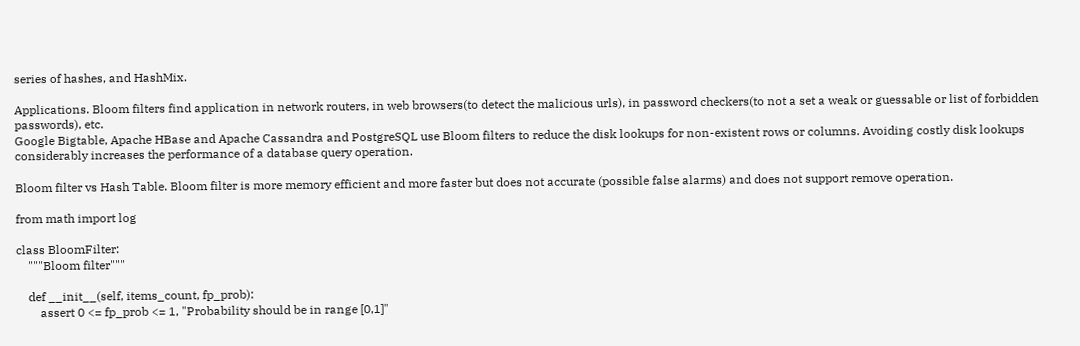series of hashes, and HashMix.

Applications. Bloom filters find application in network routers, in web browsers(to detect the malicious urls), in password checkers(to not a set a weak or guessable or list of forbidden passwords), etc.
Google Bigtable, Apache HBase and Apache Cassandra and PostgreSQL use Bloom filters to reduce the disk lookups for non-existent rows or columns. Avoiding costly disk lookups considerably increases the performance of a database query operation.

Bloom filter vs Hash Table. Bloom filter is more memory efficient and more faster but does not accurate (possible false alarms) and does not support remove operation.

from math import log

class BloomFilter:
    """Bloom filter"""

    def __init__(self, items_count, fp_prob):
        assert 0 <= fp_prob <= 1, "Probability should be in range [0,1]"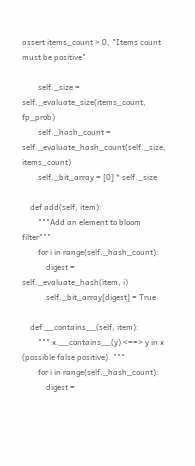assert items_count > 0, "Items count must be positive"

        self._size = self._evaluate_size(items_count, fp_prob)
        self._hash_count = self._evaluate_hash_count(self._size, items_count)
        self._bit_array = [0] * self._size

    def add(self, item):
        """Add an element to bloom filter"""
        for i in range(self._hash_count):
            digest = self._evaluate_hash(item, i)
            self._bit_array[digest] = True

    def __contains__(self, item):
        """ x.__contains__(y) <==> y in x (possible false positive). """
        for i in range(self._hash_count):
            digest =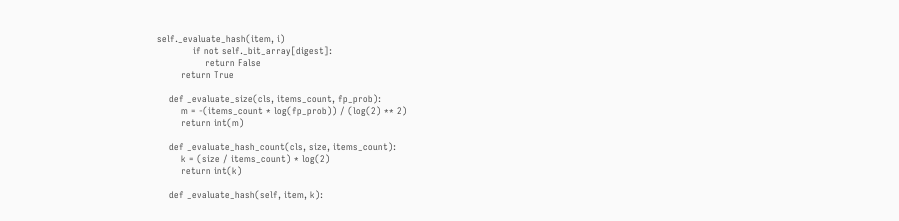self._evaluate_hash(item, i)
            if not self._bit_array[digest]:
                return False
        return True

    def _evaluate_size(cls, items_count, fp_prob):
        m = -(items_count * log(fp_prob)) / (log(2) ** 2)
        return int(m)

    def _evaluate_hash_count(cls, size, items_count):
        k = (size / items_count) * log(2)
        return int(k)

    def _evaluate_hash(self, item, k):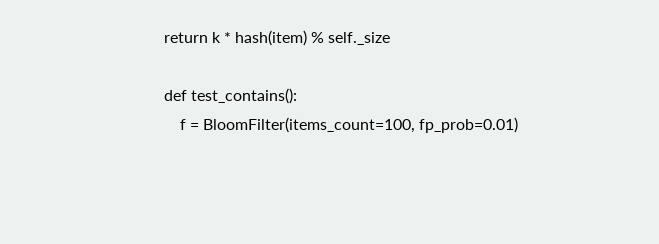return k * hash(item) % self._size

def test_contains():
    f = BloomFilter(items_count=100, fp_prob=0.01)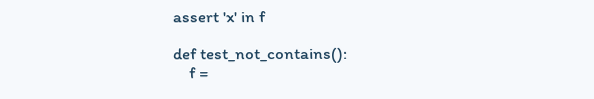assert 'x' in f

def test_not_contains():
    f =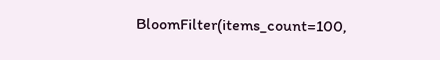BloomFilter(items_count=100,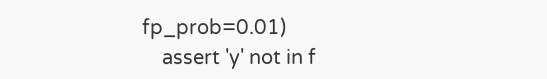fp_prob=0.01)
    assert 'y' not in f